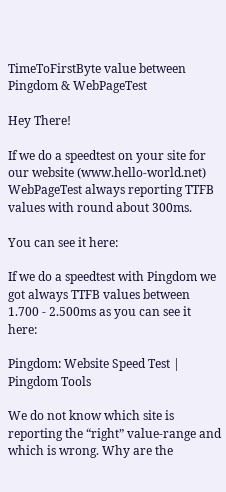TimeToFirstByte value between Pingdom & WebPageTest

Hey There!

If we do a speedtest on your site for our website (www.hello-world.net) WebPageTest always reporting TTFB values with round about 300ms.

You can see it here:

If we do a speedtest with Pingdom we got always TTFB values between 1.700 - 2.500ms as you can see it here:

Pingdom: Website Speed Test | Pingdom Tools

We do not know which site is reporting the “right” value-range and which is wrong. Why are the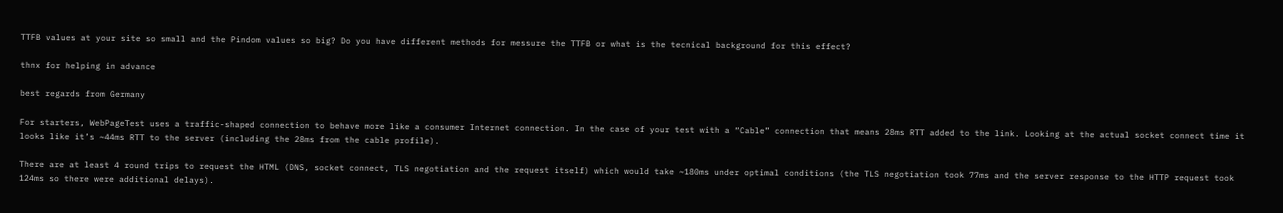TTFB values at your site so small and the Pindom values so big? Do you have different methods for messure the TTFB or what is the tecnical background for this effect?

thnx for helping in advance

best regards from Germany

For starters, WebPageTest uses a traffic-shaped connection to behave more like a consumer Internet connection. In the case of your test with a “Cable” connection that means 28ms RTT added to the link. Looking at the actual socket connect time it looks like it’s ~44ms RTT to the server (including the 28ms from the cable profile).

There are at least 4 round trips to request the HTML (DNS, socket connect, TLS negotiation and the request itself) which would take ~180ms under optimal conditions (the TLS negotiation took 77ms and the server response to the HTTP request took 124ms so there were additional delays).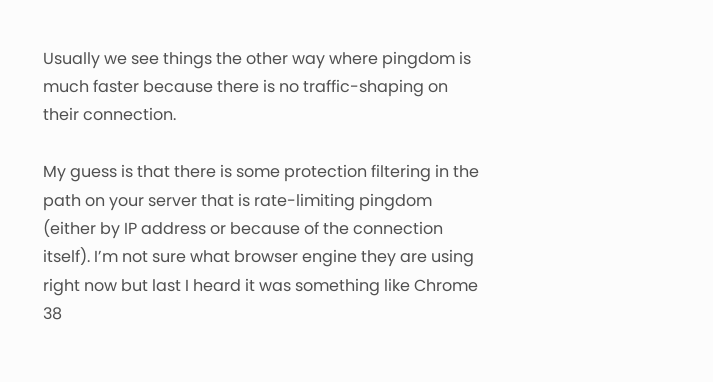Usually we see things the other way where pingdom is much faster because there is no traffic-shaping on their connection.

My guess is that there is some protection filtering in the path on your server that is rate-limiting pingdom (either by IP address or because of the connection itself). I’m not sure what browser engine they are using right now but last I heard it was something like Chrome 38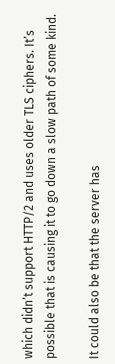which didn’t support HTTP/2 and uses older TLS ciphers. It’s possible that is causing it to go down a slow path of some kind.

It could also be that the server has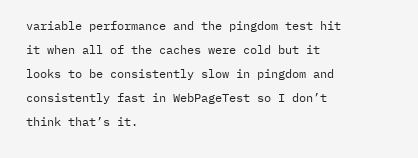variable performance and the pingdom test hit it when all of the caches were cold but it looks to be consistently slow in pingdom and consistently fast in WebPageTest so I don’t think that’s it.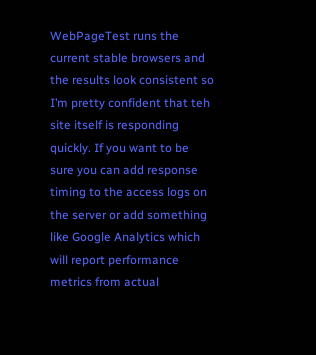WebPageTest runs the current stable browsers and the results look consistent so I’m pretty confident that teh site itself is responding quickly. If you want to be sure you can add response timing to the access logs on the server or add something like Google Analytics which will report performance metrics from actual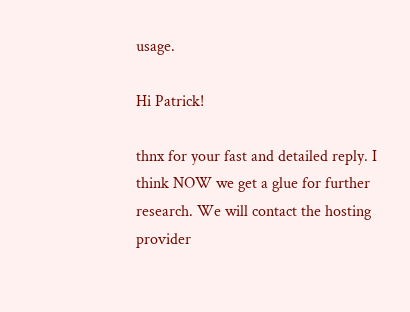usage.

Hi Patrick!

thnx for your fast and detailed reply. I think NOW we get a glue for further research. We will contact the hosting provider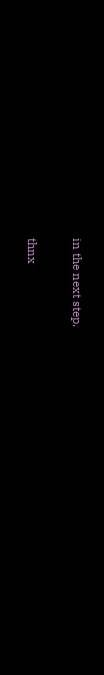in the next step.

thnx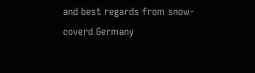and best regards from snow-coverd Germany